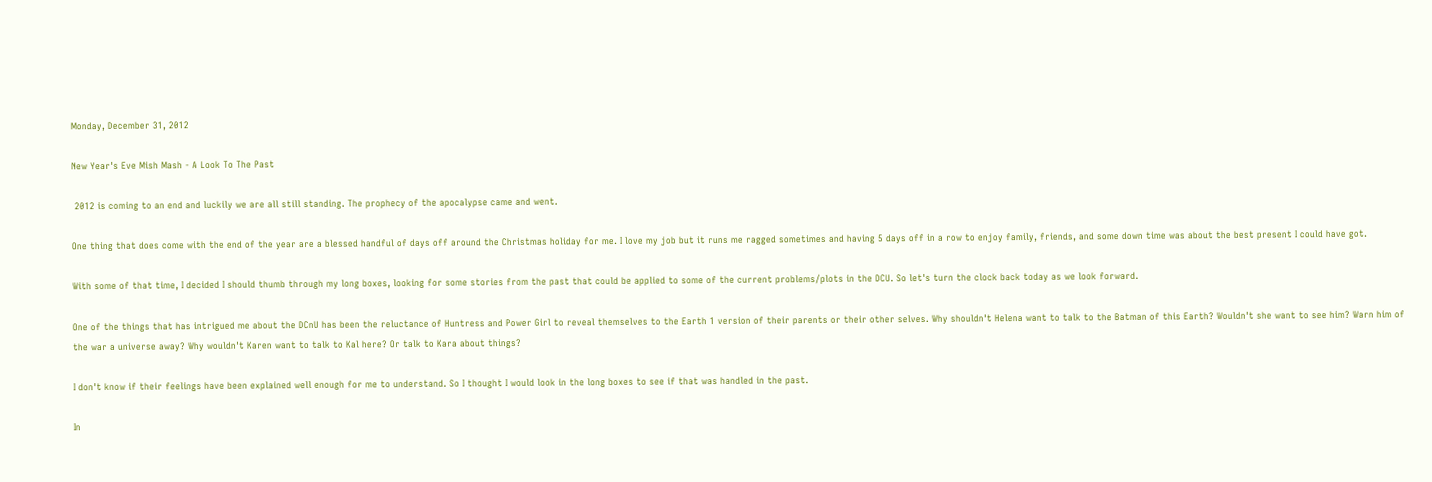Monday, December 31, 2012

New Year's Eve Mish Mash - A Look To The Past

 2012 is coming to an end and luckily we are all still standing. The prophecy of the apocalypse came and went.

One thing that does come with the end of the year are a blessed handful of days off around the Christmas holiday for me. I love my job but it runs me ragged sometimes and having 5 days off in a row to enjoy family, friends, and some down time was about the best present I could have got.

With some of that time, I decided I should thumb through my long boxes, looking for some stories from the past that could be applied to some of the current problems/plots in the DCU. So let's turn the clock back today as we look forward.

One of the things that has intrigued me about the DCnU has been the reluctance of Huntress and Power Girl to reveal themselves to the Earth 1 version of their parents or their other selves. Why shouldn't Helena want to talk to the Batman of this Earth? Wouldn't she want to see him? Warn him of the war a universe away? Why wouldn't Karen want to talk to Kal here? Or talk to Kara about things?

I don't know if their feelings have been explained well enough for me to understand. So I thought I would look in the long boxes to see if that was handled in the past.

In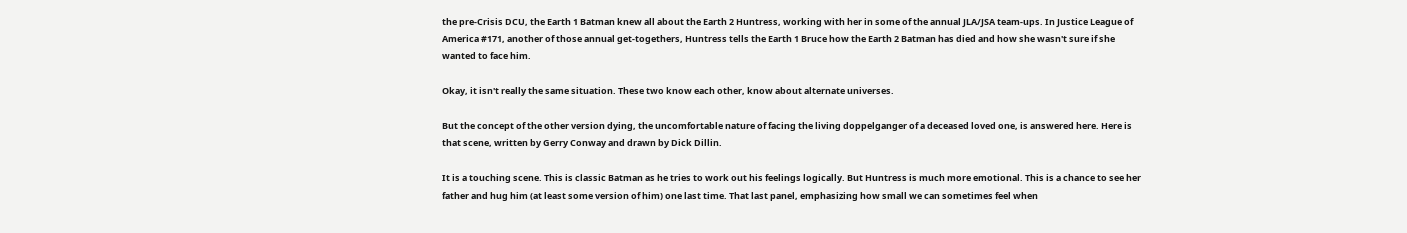the pre-Crisis DCU, the Earth 1 Batman knew all about the Earth 2 Huntress, working with her in some of the annual JLA/JSA team-ups. In Justice League of America #171, another of those annual get-togethers, Huntress tells the Earth 1 Bruce how the Earth 2 Batman has died and how she wasn't sure if she wanted to face him.

Okay, it isn't really the same situation. These two know each other, know about alternate universes.

But the concept of the other version dying, the uncomfortable nature of facing the living doppelganger of a deceased loved one, is answered here. Here is that scene, written by Gerry Conway and drawn by Dick Dillin.

It is a touching scene. This is classic Batman as he tries to work out his feelings logically. But Huntress is much more emotional. This is a chance to see her father and hug him (at least some version of him) one last time. That last panel, emphasizing how small we can sometimes feel when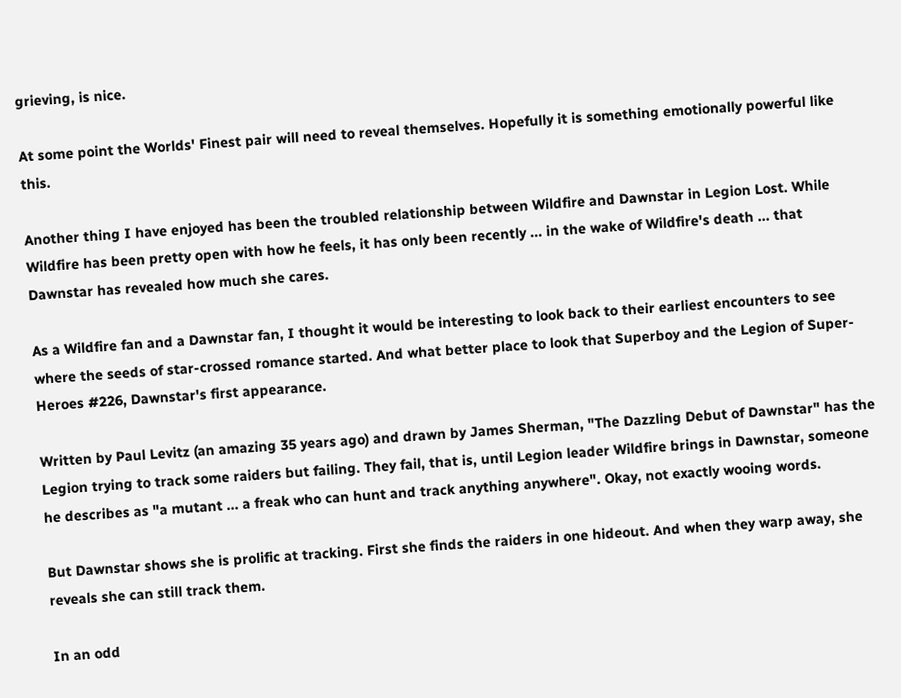grieving, is nice.

At some point the Worlds' Finest pair will need to reveal themselves. Hopefully it is something emotionally powerful like this.

Another thing I have enjoyed has been the troubled relationship between Wildfire and Dawnstar in Legion Lost. While Wildfire has been pretty open with how he feels, it has only been recently ... in the wake of Wildfire's death ... that Dawnstar has revealed how much she cares.

As a Wildfire fan and a Dawnstar fan, I thought it would be interesting to look back to their earliest encounters to see where the seeds of star-crossed romance started. And what better place to look that Superboy and the Legion of Super-Heroes #226, Dawnstar's first appearance.

Written by Paul Levitz (an amazing 35 years ago) and drawn by James Sherman, "The Dazzling Debut of Dawnstar" has the Legion trying to track some raiders but failing. They fail, that is, until Legion leader Wildfire brings in Dawnstar, someone he describes as "a mutant ... a freak who can hunt and track anything anywhere". Okay, not exactly wooing words.

But Dawnstar shows she is prolific at tracking. First she finds the raiders in one hideout. And when they warp away, she reveals she can still track them.

In an odd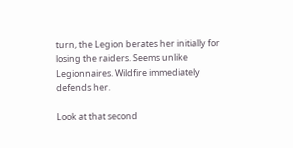turn, the Legion berates her initially for losing the raiders. Seems unlike Legionnaires. Wildfire immediately defends her.

Look at that second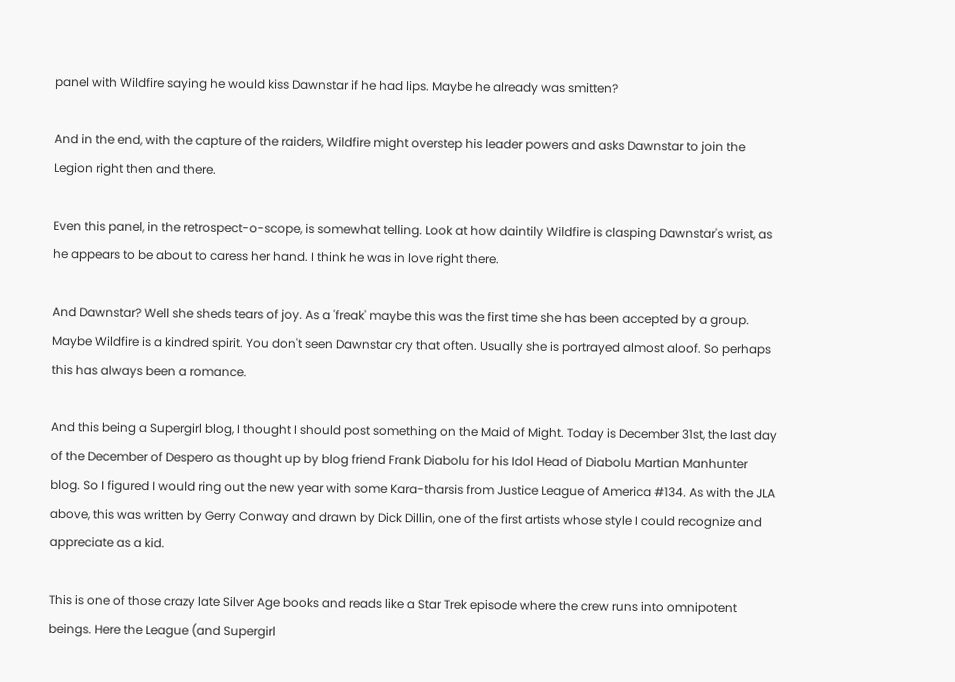panel with Wildfire saying he would kiss Dawnstar if he had lips. Maybe he already was smitten?

And in the end, with the capture of the raiders, Wildfire might overstep his leader powers and asks Dawnstar to join the Legion right then and there.

Even this panel, in the retrospect-o-scope, is somewhat telling. Look at how daintily Wildfire is clasping Dawnstar's wrist, as he appears to be about to caress her hand. I think he was in love right there.

And Dawnstar? Well she sheds tears of joy. As a 'freak' maybe this was the first time she has been accepted by a group. Maybe Wildfire is a kindred spirit. You don't seen Dawnstar cry that often. Usually she is portrayed almost aloof. So perhaps this has always been a romance.

And this being a Supergirl blog, I thought I should post something on the Maid of Might. Today is December 31st, the last day of the December of Despero as thought up by blog friend Frank Diabolu for his Idol Head of Diabolu Martian Manhunter blog. So I figured I would ring out the new year with some Kara-tharsis from Justice League of America #134. As with the JLA above, this was written by Gerry Conway and drawn by Dick Dillin, one of the first artists whose style I could recognize and appreciate as a kid.

This is one of those crazy late Silver Age books and reads like a Star Trek episode where the crew runs into omnipotent beings. Here the League (and Supergirl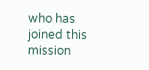who has joined this mission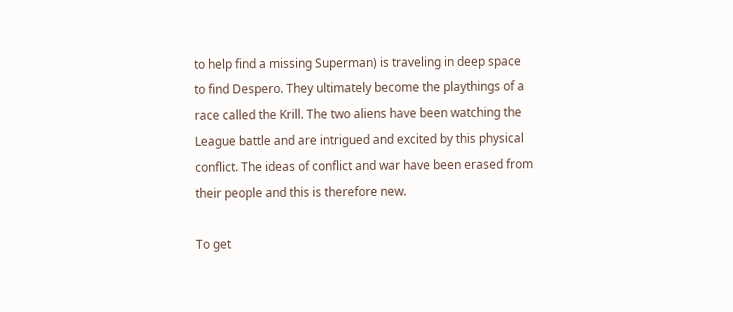to help find a missing Superman) is traveling in deep space to find Despero. They ultimately become the playthings of a race called the Krill. The two aliens have been watching the League battle and are intrigued and excited by this physical conflict. The ideas of conflict and war have been erased from their people and this is therefore new.

To get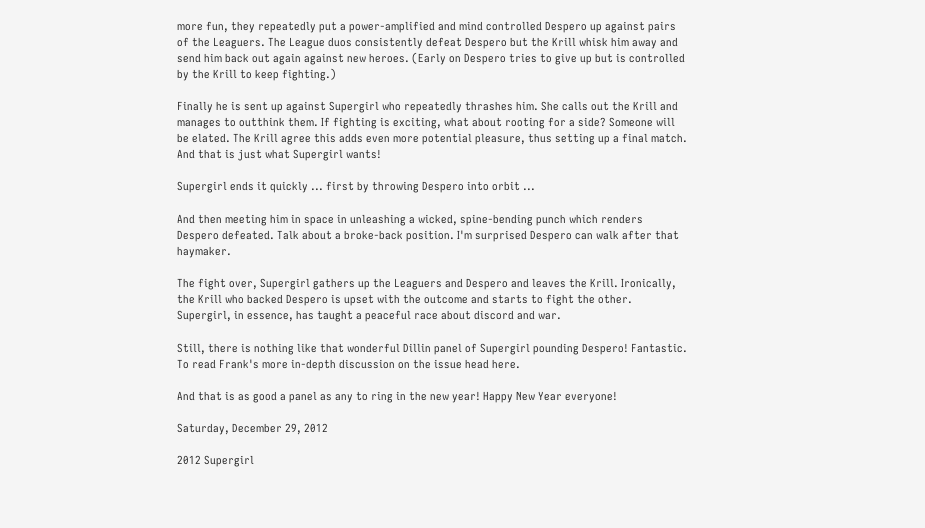more fun, they repeatedly put a power-amplified and mind controlled Despero up against pairs of the Leaguers. The League duos consistently defeat Despero but the Krill whisk him away and send him back out again against new heroes. (Early on Despero tries to give up but is controlled by the Krill to keep fighting.)

Finally he is sent up against Supergirl who repeatedly thrashes him. She calls out the Krill and manages to outthink them. If fighting is exciting, what about rooting for a side? Someone will be elated. The Krill agree this adds even more potential pleasure, thus setting up a final match. And that is just what Supergirl wants!

Supergirl ends it quickly ... first by throwing Despero into orbit ...

And then meeting him in space in unleashing a wicked, spine-bending punch which renders Despero defeated. Talk about a broke-back position. I'm surprised Despero can walk after that haymaker.

The fight over, Supergirl gathers up the Leaguers and Despero and leaves the Krill. Ironically, the Krill who backed Despero is upset with the outcome and starts to fight the other. Supergirl, in essence, has taught a peaceful race about discord and war.

Still, there is nothing like that wonderful Dillin panel of Supergirl pounding Despero! Fantastic. To read Frank's more in-depth discussion on the issue head here.

And that is as good a panel as any to ring in the new year! Happy New Year everyone!

Saturday, December 29, 2012

2012 Supergirl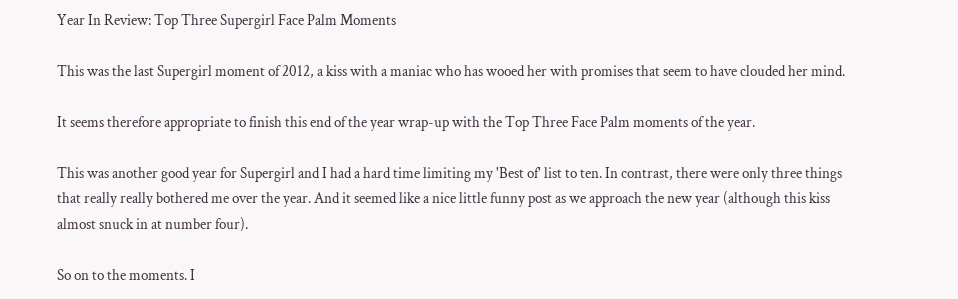Year In Review: Top Three Supergirl Face Palm Moments

This was the last Supergirl moment of 2012, a kiss with a maniac who has wooed her with promises that seem to have clouded her mind.

It seems therefore appropriate to finish this end of the year wrap-up with the Top Three Face Palm moments of the year.

This was another good year for Supergirl and I had a hard time limiting my 'Best of' list to ten. In contrast, there were only three things that really really bothered me over the year. And it seemed like a nice little funny post as we approach the new year (although this kiss almost snuck in at number four).

So on to the moments. I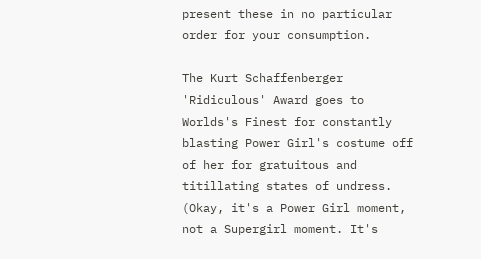present these in no particular order for your consumption.

The Kurt Schaffenberger 'Ridiculous' Award goes to Worlds's Finest for constantly blasting Power Girl's costume off of her for gratuitous and titillating states of undress. (Okay, it's a Power Girl moment, not a Supergirl moment. It's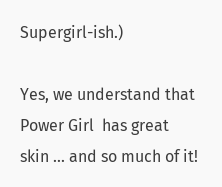Supergirl-ish.)

Yes, we understand that Power Girl  has great skin ... and so much of it!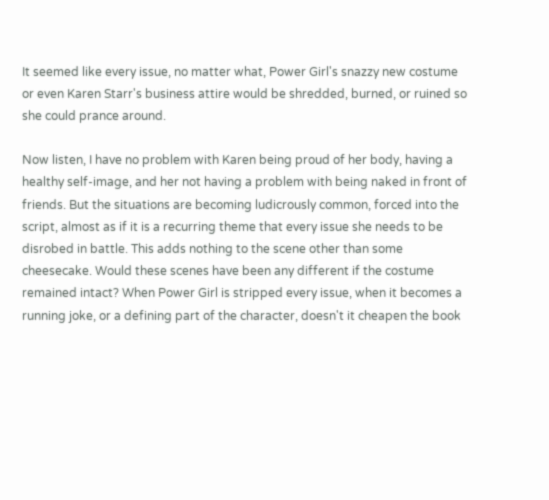It seemed like every issue, no matter what, Power Girl's snazzy new costume or even Karen Starr's business attire would be shredded, burned, or ruined so she could prance around.

Now listen, I have no problem with Karen being proud of her body, having a healthy self-image, and her not having a problem with being naked in front of friends. But the situations are becoming ludicrously common, forced into the script, almost as if it is a recurring theme that every issue she needs to be disrobed in battle. This adds nothing to the scene other than some cheesecake. Would these scenes have been any different if the costume remained intact? When Power Girl is stripped every issue, when it becomes a running joke, or a defining part of the character, doesn't it cheapen the book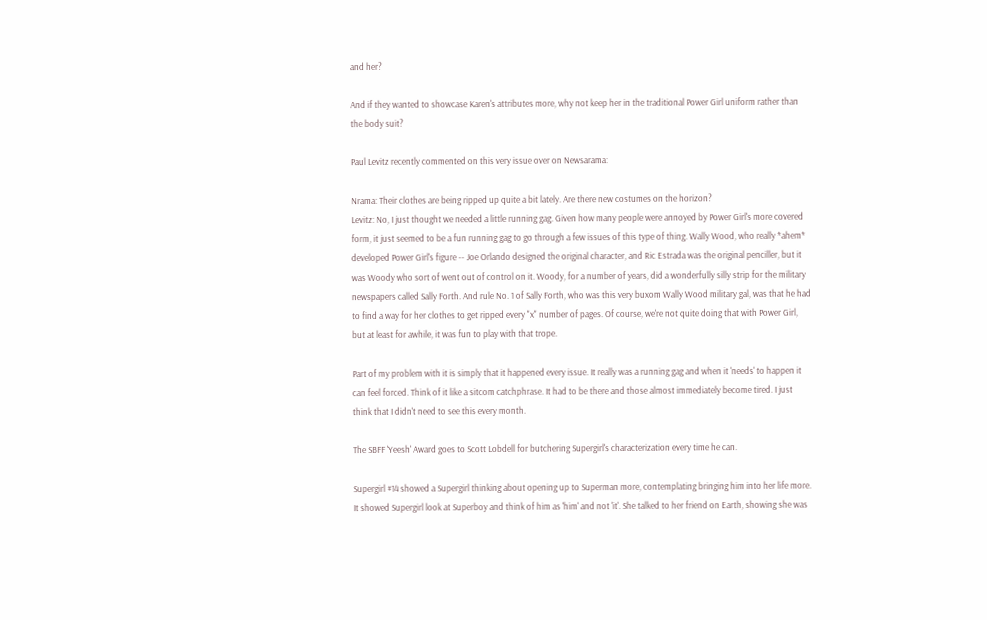and her?

And if they wanted to showcase Karen's attributes more, why not keep her in the traditional Power Girl uniform rather than the body suit?

Paul Levitz recently commented on this very issue over on Newsarama:

Nrama: Their clothes are being ripped up quite a bit lately. Are there new costumes on the horizon?
Levitz: No, I just thought we needed a little running gag. Given how many people were annoyed by Power Girl's more covered form, it just seemed to be a fun running gag to go through a few issues of this type of thing. Wally Wood, who really *ahem* developed Power Girl's figure -- Joe Orlando designed the original character, and Ric Estrada was the original penciller, but it was Woody who sort of went out of control on it. Woody, for a number of years, did a wonderfully silly strip for the military newspapers called Sally Forth. And rule No. 1 of Sally Forth, who was this very buxom Wally Wood military gal, was that he had to find a way for her clothes to get ripped every "x" number of pages. Of course, we're not quite doing that with Power Girl, but at least for awhile, it was fun to play with that trope.

Part of my problem with it is simply that it happened every issue. It really was a running gag and when it 'needs' to happen it can feel forced. Think of it like a sitcom catchphrase. It had to be there and those almost immediately become tired. I just think that I didn't need to see this every month.

The SBFF 'Yeesh' Award goes to Scott Lobdell for butchering Supergirl's characterization every time he can.

Supergirl #14 showed a Supergirl thinking about opening up to Superman more, contemplating bringing him into her life more. It showed Supergirl look at Superboy and think of him as 'him' and not 'it'. She talked to her friend on Earth, showing she was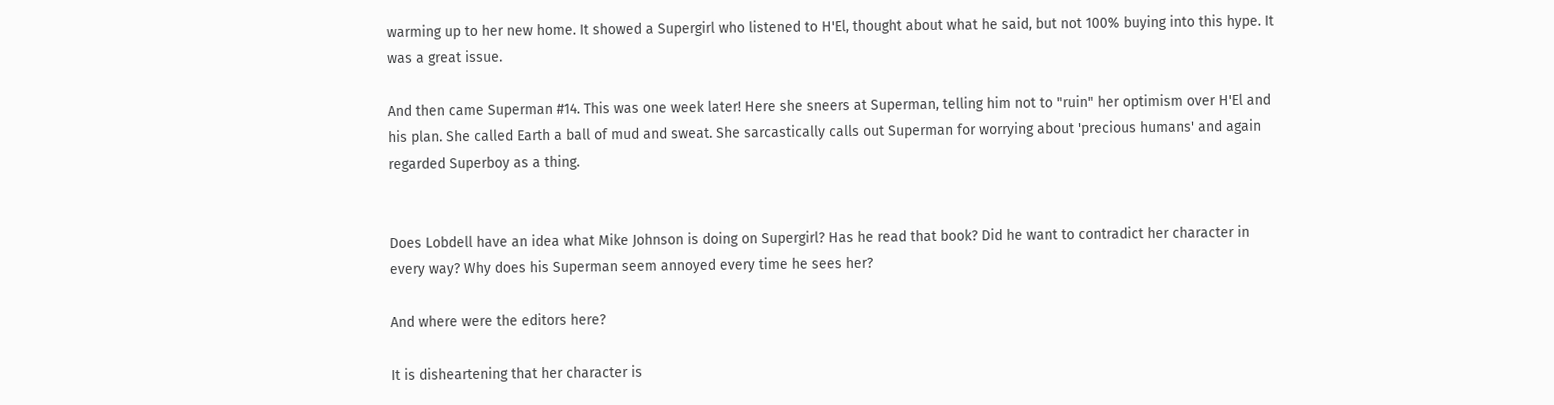warming up to her new home. It showed a Supergirl who listened to H'El, thought about what he said, but not 100% buying into this hype. It was a great issue.

And then came Superman #14. This was one week later! Here she sneers at Superman, telling him not to "ruin" her optimism over H'El and his plan. She called Earth a ball of mud and sweat. She sarcastically calls out Superman for worrying about 'precious humans' and again regarded Superboy as a thing.


Does Lobdell have an idea what Mike Johnson is doing on Supergirl? Has he read that book? Did he want to contradict her character in every way? Why does his Superman seem annoyed every time he sees her?

And where were the editors here?

It is disheartening that her character is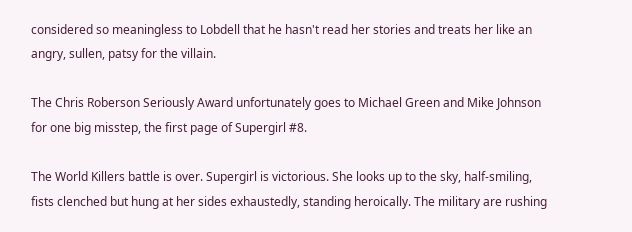considered so meaningless to Lobdell that he hasn't read her stories and treats her like an angry, sullen, patsy for the villain.

The Chris Roberson Seriously Award unfortunately goes to Michael Green and Mike Johnson for one big misstep, the first page of Supergirl #8.

The World Killers battle is over. Supergirl is victorious. She looks up to the sky, half-smiling, fists clenched but hung at her sides exhaustedly, standing heroically. The military are rushing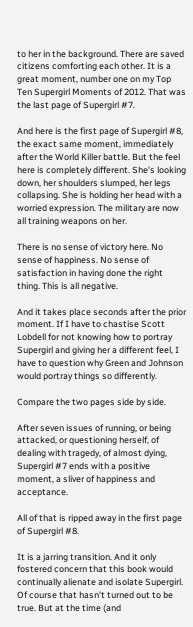to her in the background. There are saved citizens comforting each other. It is a great moment, number one on my Top Ten Supergirl Moments of 2012. That was the last page of Supergirl #7.

And here is the first page of Supergirl #8, the exact same moment, immediately after the World Killer battle. But the feel here is completely different. She's looking down, her shoulders slumped, her legs collapsing. She is holding her head with a worried expression. The military are now all training weapons on her.

There is no sense of victory here. No sense of happiness. No sense of satisfaction in having done the right thing. This is all negative.

And it takes place seconds after the prior moment. If I have to chastise Scott Lobdell for not knowing how to portray Supergirl and giving her a different feel, I have to question why Green and Johnson would portray things so differently.

Compare the two pages side by side.

After seven issues of running, or being attacked, or questioning herself, of dealing with tragedy, of almost dying, Supergirl #7 ends with a positive moment, a sliver of happiness and acceptance.

All of that is ripped away in the first page of Supergirl #8.

It is a jarring transition. And it only fostered concern that this book would continually alienate and isolate Supergirl. Of course that hasn't turned out to be true. But at the time (and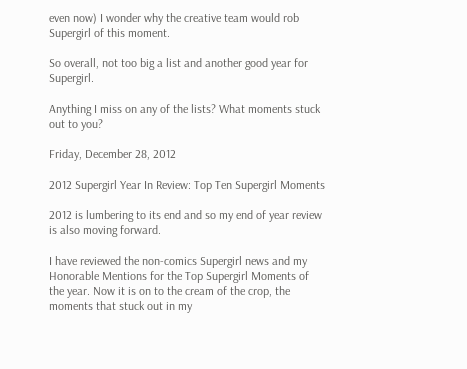even now) I wonder why the creative team would rob Supergirl of this moment.

So overall, not too big a list and another good year for Supergirl.

Anything I miss on any of the lists? What moments stuck out to you?

Friday, December 28, 2012

2012 Supergirl Year In Review: Top Ten Supergirl Moments

2012 is lumbering to its end and so my end of year review is also moving forward.

I have reviewed the non-comics Supergirl news and my Honorable Mentions for the Top Supergirl Moments of the year. Now it is on to the cream of the crop, the moments that stuck out in my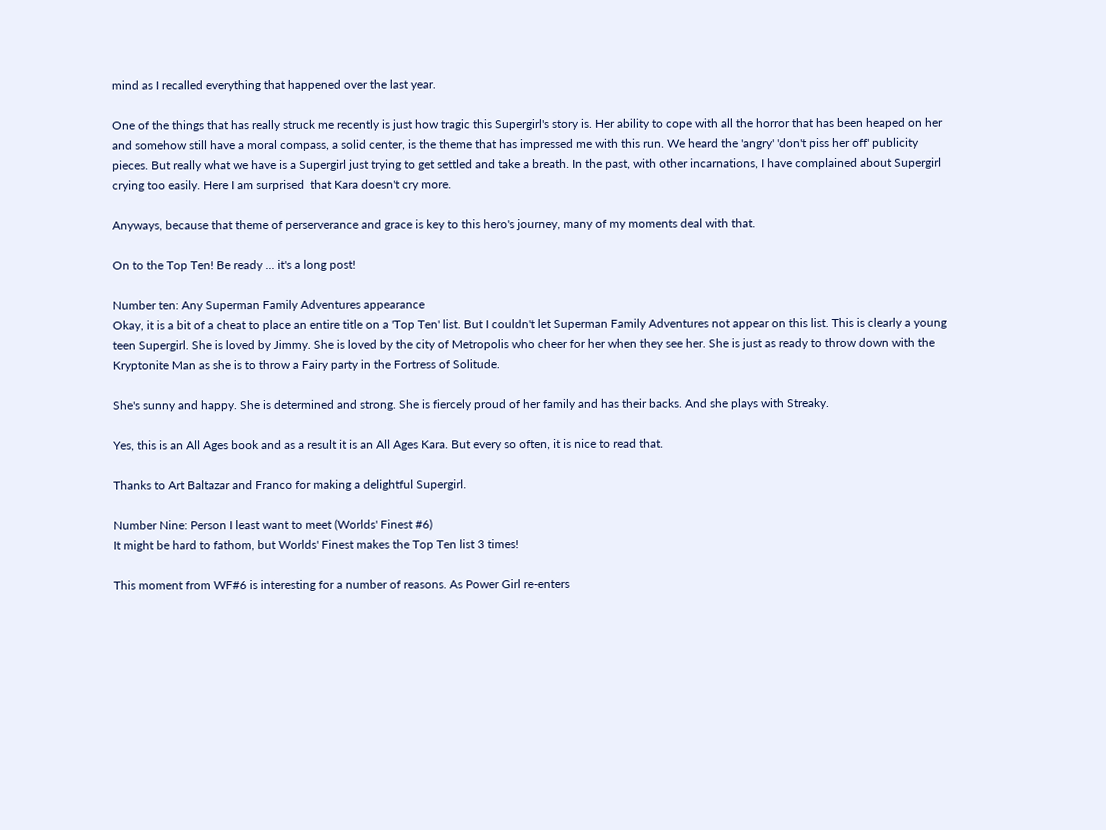mind as I recalled everything that happened over the last year.

One of the things that has really struck me recently is just how tragic this Supergirl's story is. Her ability to cope with all the horror that has been heaped on her and somehow still have a moral compass, a solid center, is the theme that has impressed me with this run. We heard the 'angry' 'don't piss her off' publicity pieces. But really what we have is a Supergirl just trying to get settled and take a breath. In the past, with other incarnations, I have complained about Supergirl crying too easily. Here I am surprised  that Kara doesn't cry more.

Anyways, because that theme of perserverance and grace is key to this hero's journey, many of my moments deal with that.

On to the Top Ten! Be ready ... it's a long post!

Number ten: Any Superman Family Adventures appearance
Okay, it is a bit of a cheat to place an entire title on a 'Top Ten' list. But I couldn't let Superman Family Adventures not appear on this list. This is clearly a young teen Supergirl. She is loved by Jimmy. She is loved by the city of Metropolis who cheer for her when they see her. She is just as ready to throw down with the Kryptonite Man as she is to throw a Fairy party in the Fortress of Solitude.

She's sunny and happy. She is determined and strong. She is fiercely proud of her family and has their backs. And she plays with Streaky.

Yes, this is an All Ages book and as a result it is an All Ages Kara. But every so often, it is nice to read that.

Thanks to Art Baltazar and Franco for making a delightful Supergirl.

Number Nine: Person I least want to meet (Worlds' Finest #6)
It might be hard to fathom, but Worlds' Finest makes the Top Ten list 3 times!

This moment from WF#6 is interesting for a number of reasons. As Power Girl re-enters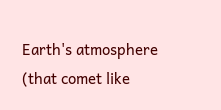Earth's atmosphere (that comet like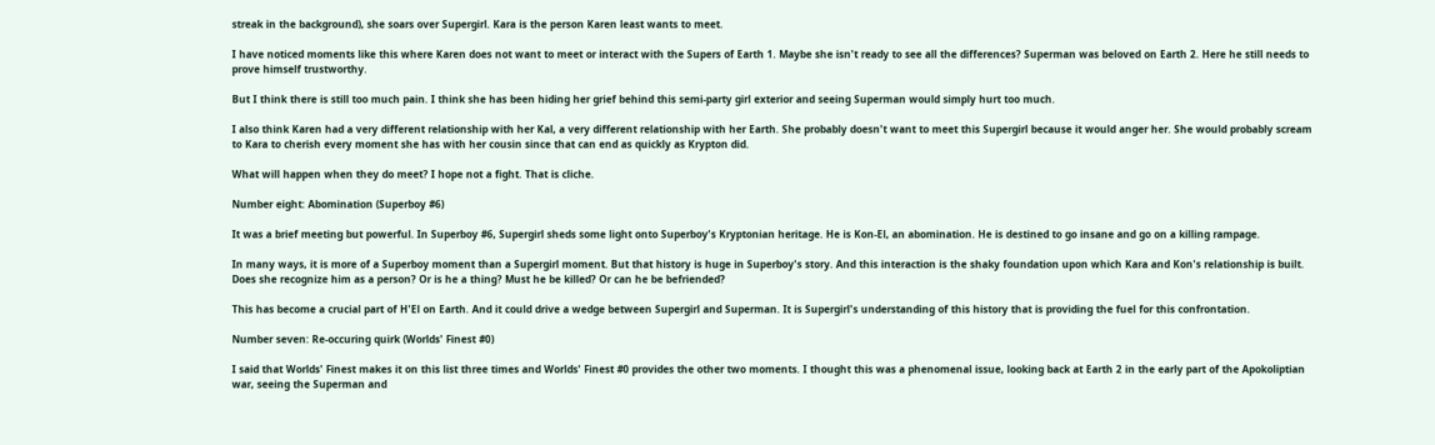streak in the background), she soars over Supergirl. Kara is the person Karen least wants to meet.

I have noticed moments like this where Karen does not want to meet or interact with the Supers of Earth 1. Maybe she isn't ready to see all the differences? Superman was beloved on Earth 2. Here he still needs to prove himself trustworthy.

But I think there is still too much pain. I think she has been hiding her grief behind this semi-party girl exterior and seeing Superman would simply hurt too much.

I also think Karen had a very different relationship with her Kal, a very different relationship with her Earth. She probably doesn't want to meet this Supergirl because it would anger her. She would probably scream to Kara to cherish every moment she has with her cousin since that can end as quickly as Krypton did.

What will happen when they do meet? I hope not a fight. That is cliche.

Number eight: Abomination (Superboy #6)

It was a brief meeting but powerful. In Superboy #6, Supergirl sheds some light onto Superboy's Kryptonian heritage. He is Kon-El, an abomination. He is destined to go insane and go on a killing rampage.

In many ways, it is more of a Superboy moment than a Supergirl moment. But that history is huge in Superboy's story. And this interaction is the shaky foundation upon which Kara and Kon's relationship is built. Does she recognize him as a person? Or is he a thing? Must he be killed? Or can he be befriended?

This has become a crucial part of H'El on Earth. And it could drive a wedge between Supergirl and Superman. It is Supergirl's understanding of this history that is providing the fuel for this confrontation.

Number seven: Re-occuring quirk (Worlds' Finest #0)

I said that Worlds' Finest makes it on this list three times and Worlds' Finest #0 provides the other two moments. I thought this was a phenomenal issue, looking back at Earth 2 in the early part of the Apokoliptian war, seeing the Superman and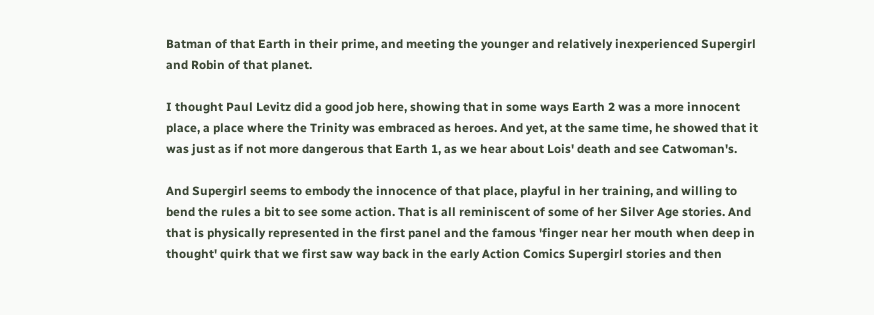Batman of that Earth in their prime, and meeting the younger and relatively inexperienced Supergirl and Robin of that planet.

I thought Paul Levitz did a good job here, showing that in some ways Earth 2 was a more innocent place, a place where the Trinity was embraced as heroes. And yet, at the same time, he showed that it was just as if not more dangerous that Earth 1, as we hear about Lois' death and see Catwoman's.

And Supergirl seems to embody the innocence of that place, playful in her training, and willing to bend the rules a bit to see some action. That is all reminiscent of some of her Silver Age stories. And that is physically represented in the first panel and the famous 'finger near her mouth when deep in thought' quirk that we first saw way back in the early Action Comics Supergirl stories and then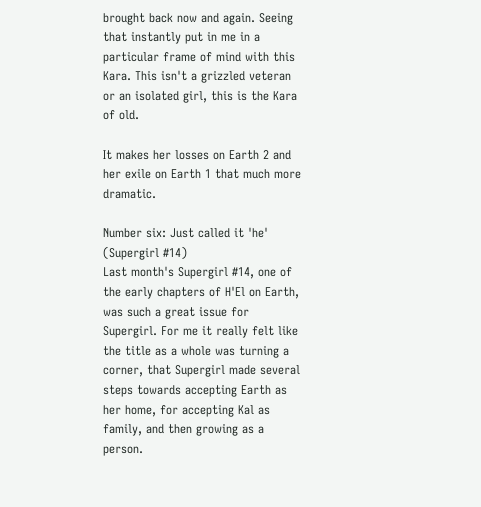brought back now and again. Seeing that instantly put in me in a particular frame of mind with this Kara. This isn't a grizzled veteran or an isolated girl, this is the Kara of old.

It makes her losses on Earth 2 and her exile on Earth 1 that much more dramatic.

Number six: Just called it 'he' (Supergirl #14)
Last month's Supergirl #14, one of the early chapters of H'El on Earth, was such a great issue for Supergirl. For me it really felt like the title as a whole was turning a corner, that Supergirl made several steps towards accepting Earth as her home, for accepting Kal as family, and then growing as a person.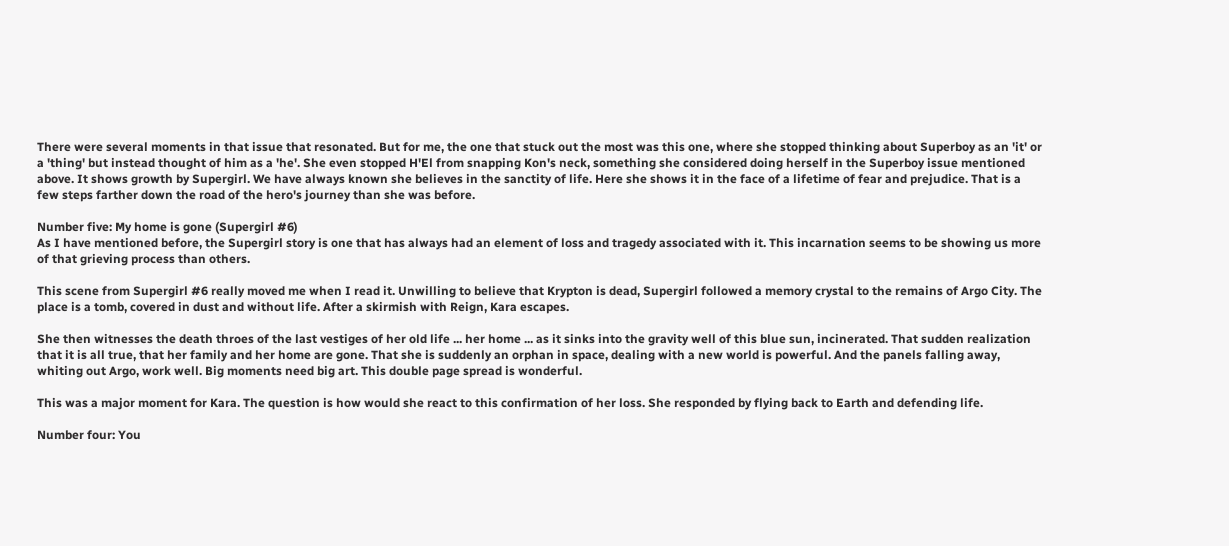There were several moments in that issue that resonated. But for me, the one that stuck out the most was this one, where she stopped thinking about Superboy as an 'it' or a 'thing' but instead thought of him as a 'he'. She even stopped H'El from snapping Kon's neck, something she considered doing herself in the Superboy issue mentioned above. It shows growth by Supergirl. We have always known she believes in the sanctity of life. Here she shows it in the face of a lifetime of fear and prejudice. That is a few steps farther down the road of the hero's journey than she was before.

Number five: My home is gone (Supergirl #6)
As I have mentioned before, the Supergirl story is one that has always had an element of loss and tragedy associated with it. This incarnation seems to be showing us more of that grieving process than others.

This scene from Supergirl #6 really moved me when I read it. Unwilling to believe that Krypton is dead, Supergirl followed a memory crystal to the remains of Argo City. The place is a tomb, covered in dust and without life. After a skirmish with Reign, Kara escapes.

She then witnesses the death throes of the last vestiges of her old life ... her home ... as it sinks into the gravity well of this blue sun, incinerated. That sudden realization that it is all true, that her family and her home are gone. That she is suddenly an orphan in space, dealing with a new world is powerful. And the panels falling away, whiting out Argo, work well. Big moments need big art. This double page spread is wonderful.

This was a major moment for Kara. The question is how would she react to this confirmation of her loss. She responded by flying back to Earth and defending life.

Number four: You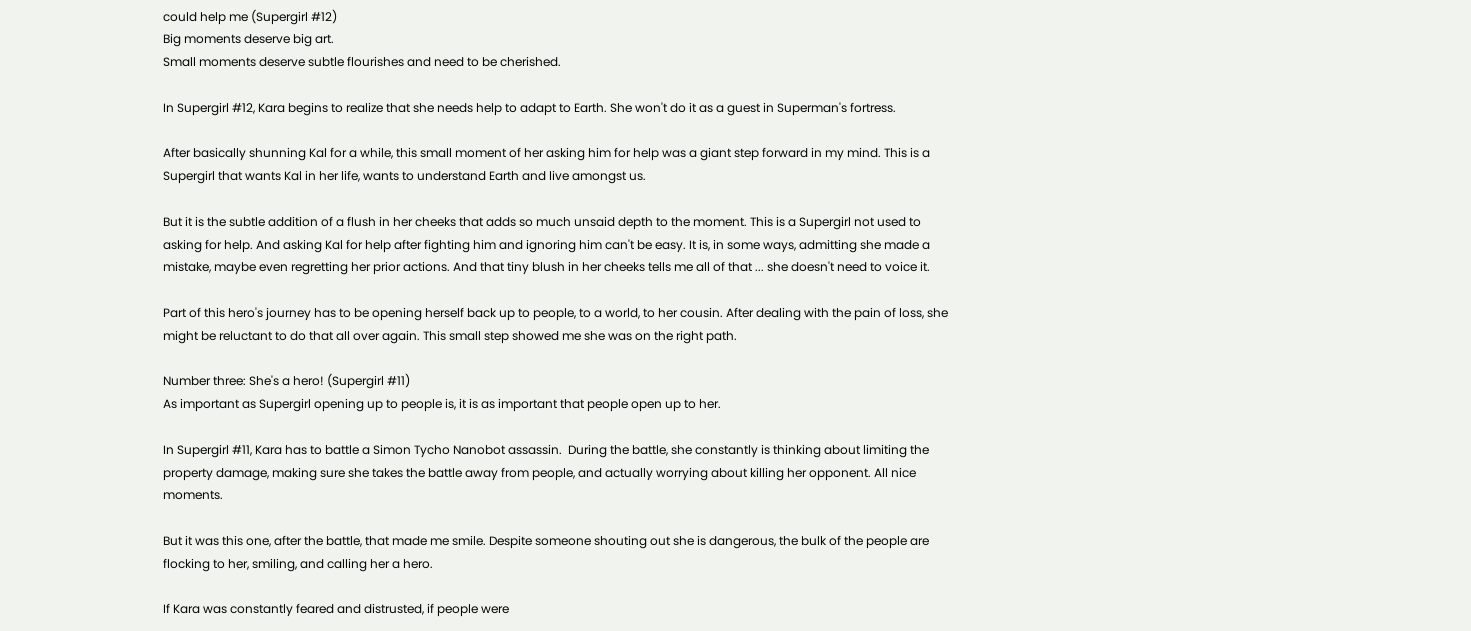could help me (Supergirl #12)
Big moments deserve big art.
Small moments deserve subtle flourishes and need to be cherished.

In Supergirl #12, Kara begins to realize that she needs help to adapt to Earth. She won't do it as a guest in Superman's fortress.

After basically shunning Kal for a while, this small moment of her asking him for help was a giant step forward in my mind. This is a Supergirl that wants Kal in her life, wants to understand Earth and live amongst us.

But it is the subtle addition of a flush in her cheeks that adds so much unsaid depth to the moment. This is a Supergirl not used to asking for help. And asking Kal for help after fighting him and ignoring him can't be easy. It is, in some ways, admitting she made a mistake, maybe even regretting her prior actions. And that tiny blush in her cheeks tells me all of that ... she doesn't need to voice it.

Part of this hero's journey has to be opening herself back up to people, to a world, to her cousin. After dealing with the pain of loss, she might be reluctant to do that all over again. This small step showed me she was on the right path.

Number three: She's a hero! (Supergirl #11)
As important as Supergirl opening up to people is, it is as important that people open up to her.

In Supergirl #11, Kara has to battle a Simon Tycho Nanobot assassin.  During the battle, she constantly is thinking about limiting the property damage, making sure she takes the battle away from people, and actually worrying about killing her opponent. All nice moments.

But it was this one, after the battle, that made me smile. Despite someone shouting out she is dangerous, the bulk of the people are flocking to her, smiling, and calling her a hero.

If Kara was constantly feared and distrusted, if people were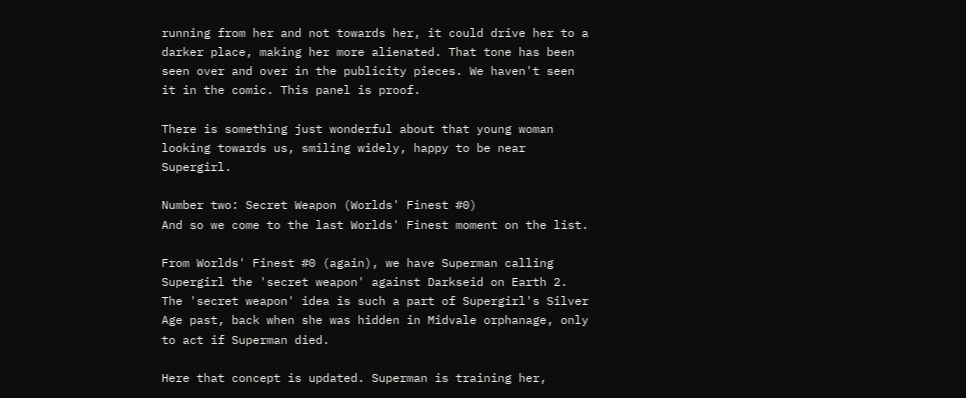running from her and not towards her, it could drive her to a darker place, making her more alienated. That tone has been seen over and over in the publicity pieces. We haven't seen it in the comic. This panel is proof.

There is something just wonderful about that young woman looking towards us, smiling widely, happy to be near Supergirl.

Number two: Secret Weapon (Worlds' Finest #0)
And so we come to the last Worlds' Finest moment on the list.

From Worlds' Finest #0 (again), we have Superman calling Supergirl the 'secret weapon' against Darkseid on Earth 2. The 'secret weapon' idea is such a part of Supergirl's Silver Age past, back when she was hidden in Midvale orphanage, only to act if Superman died.

Here that concept is updated. Superman is training her,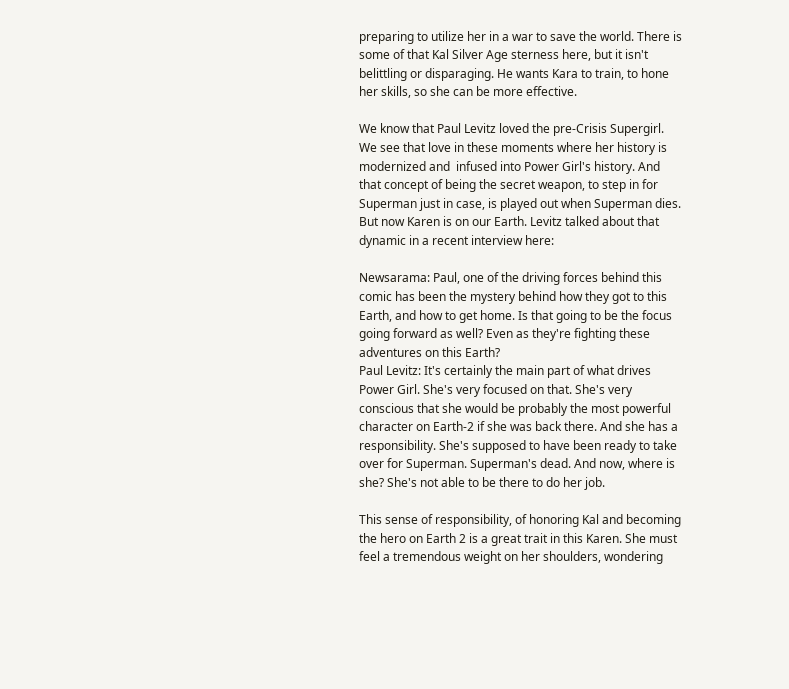preparing to utilize her in a war to save the world. There is some of that Kal Silver Age sterness here, but it isn't belittling or disparaging. He wants Kara to train, to hone her skills, so she can be more effective.

We know that Paul Levitz loved the pre-Crisis Supergirl. We see that love in these moments where her history is modernized and  infused into Power Girl's history. And that concept of being the secret weapon, to step in for Superman just in case, is played out when Superman dies. But now Karen is on our Earth. Levitz talked about that dynamic in a recent interview here:

Newsarama: Paul, one of the driving forces behind this comic has been the mystery behind how they got to this Earth, and how to get home. Is that going to be the focus going forward as well? Even as they're fighting these adventures on this Earth?
Paul Levitz: It's certainly the main part of what drives Power Girl. She's very focused on that. She's very conscious that she would be probably the most powerful character on Earth-2 if she was back there. And she has a responsibility. She's supposed to have been ready to take over for Superman. Superman's dead. And now, where is she? She's not able to be there to do her job.

This sense of responsibility, of honoring Kal and becoming the hero on Earth 2 is a great trait in this Karen. She must feel a tremendous weight on her shoulders, wondering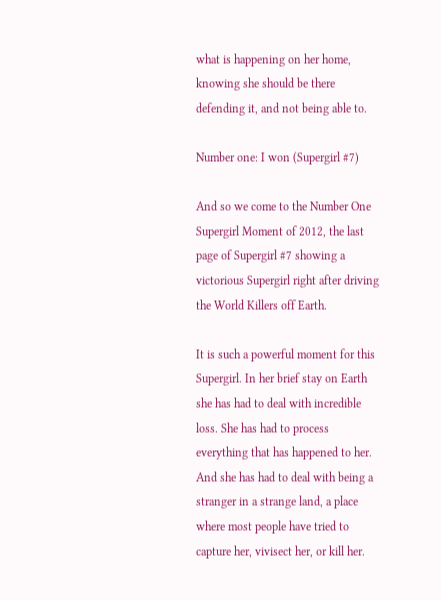what is happening on her home, knowing she should be there defending it, and not being able to.

Number one: I won (Supergirl #7)

And so we come to the Number One Supergirl Moment of 2012, the last page of Supergirl #7 showing a victorious Supergirl right after driving the World Killers off Earth.

It is such a powerful moment for this Supergirl. In her brief stay on Earth she has had to deal with incredible loss. She has had to process everything that has happened to her. And she has had to deal with being a stranger in a strange land, a place where most people have tried to capture her, vivisect her, or kill her.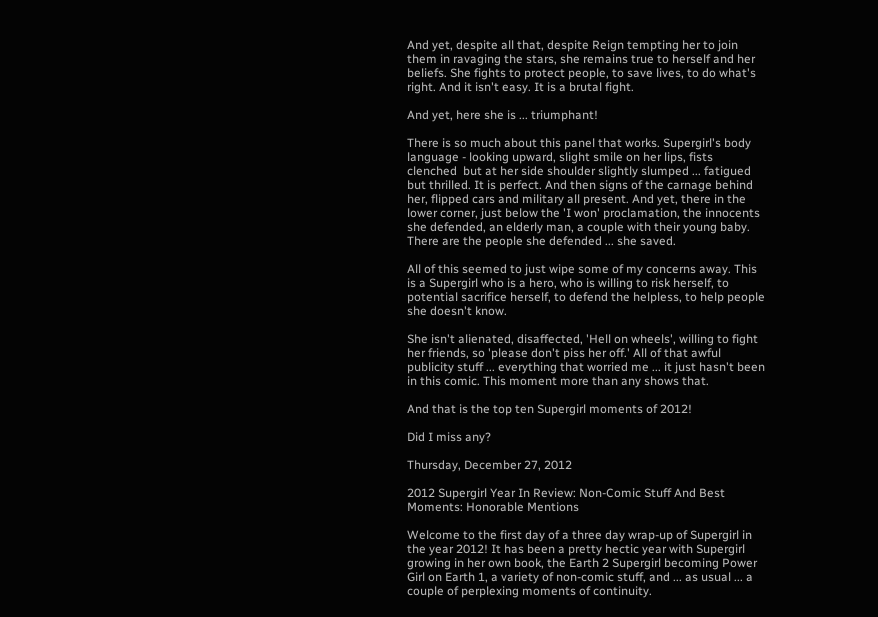And yet, despite all that, despite Reign tempting her to join them in ravaging the stars, she remains true to herself and her beliefs. She fights to protect people, to save lives, to do what's right. And it isn't easy. It is a brutal fight.

And yet, here she is ... triumphant!

There is so much about this panel that works. Supergirl's body language - looking upward, slight smile on her lips, fists clenched  but at her side shoulder slightly slumped ... fatigued but thrilled. It is perfect. And then signs of the carnage behind her, flipped cars and military all present. And yet, there in the lower corner, just below the 'I won' proclamation, the innocents she defended, an elderly man, a couple with their young baby. There are the people she defended ... she saved.

All of this seemed to just wipe some of my concerns away. This is a Supergirl who is a hero, who is willing to risk herself, to potential sacrifice herself, to defend the helpless, to help people she doesn't know.

She isn't alienated, disaffected, 'Hell on wheels', willing to fight her friends, so 'please don't piss her off.' All of that awful publicity stuff ... everything that worried me ... it just hasn't been in this comic. This moment more than any shows that.

And that is the top ten Supergirl moments of 2012!

Did I miss any?

Thursday, December 27, 2012

2012 Supergirl Year In Review: Non-Comic Stuff And Best Moments: Honorable Mentions

Welcome to the first day of a three day wrap-up of Supergirl in the year 2012! It has been a pretty hectic year with Supergirl growing in her own book, the Earth 2 Supergirl becoming Power Girl on Earth 1, a variety of non-comic stuff, and ... as usual ... a couple of perplexing moments of continuity.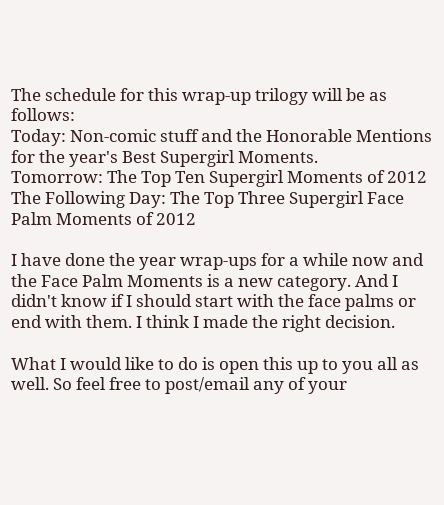The schedule for this wrap-up trilogy will be as follows:
Today: Non-comic stuff and the Honorable Mentions for the year's Best Supergirl Moments.
Tomorrow: The Top Ten Supergirl Moments of 2012
The Following Day: The Top Three Supergirl Face Palm Moments of 2012

I have done the year wrap-ups for a while now and the Face Palm Moments is a new category. And I didn't know if I should start with the face palms or end with them. I think I made the right decision.

What I would like to do is open this up to you all as well. So feel free to post/email any of your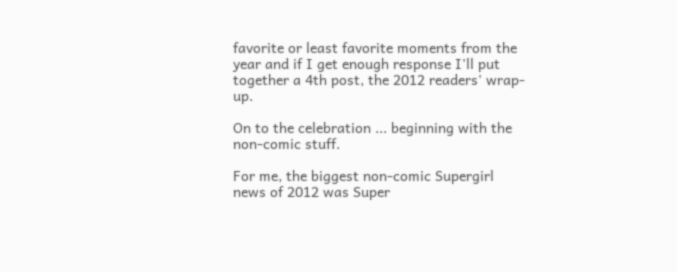favorite or least favorite moments from the year and if I get enough response I'll put together a 4th post, the 2012 readers' wrap-up.

On to the celebration ... beginning with the non-comic stuff.

For me, the biggest non-comic Supergirl news of 2012 was Super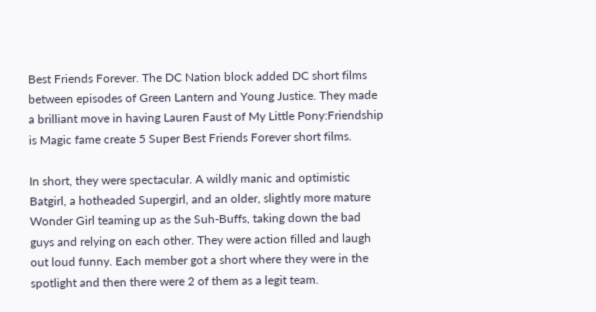Best Friends Forever. The DC Nation block added DC short films between episodes of Green Lantern and Young Justice. They made a brilliant move in having Lauren Faust of My Little Pony:Friendship is Magic fame create 5 Super Best Friends Forever short films.

In short, they were spectacular. A wildly manic and optimistic Batgirl, a hotheaded Supergirl, and an older, slightly more mature Wonder Girl teaming up as the Suh-Buffs, taking down the bad guys and relying on each other. They were action filled and laugh out loud funny. Each member got a short where they were in the spotlight and then there were 2 of them as a legit team.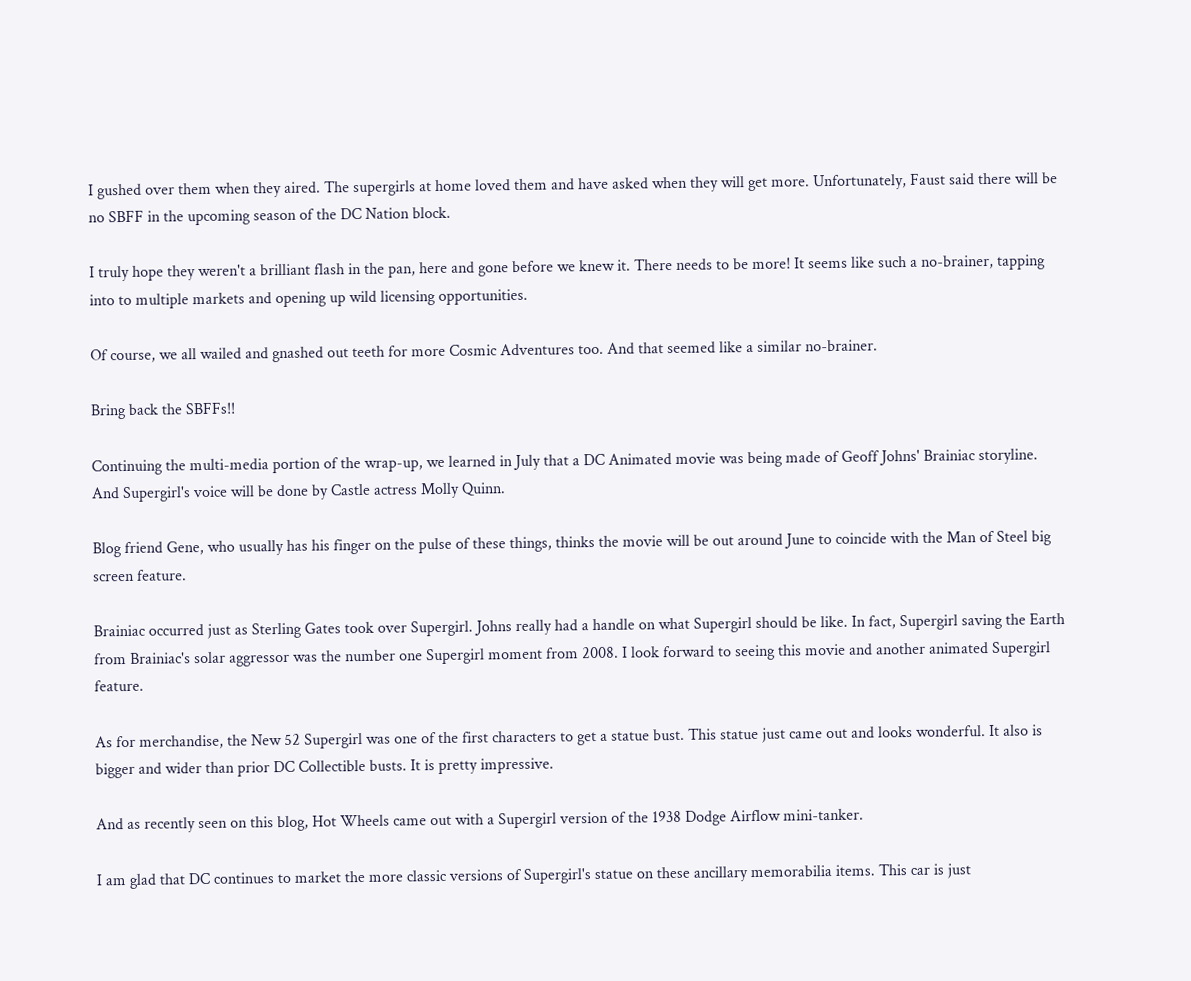I gushed over them when they aired. The supergirls at home loved them and have asked when they will get more. Unfortunately, Faust said there will be no SBFF in the upcoming season of the DC Nation block.

I truly hope they weren't a brilliant flash in the pan, here and gone before we knew it. There needs to be more! It seems like such a no-brainer, tapping into to multiple markets and opening up wild licensing opportunities.

Of course, we all wailed and gnashed out teeth for more Cosmic Adventures too. And that seemed like a similar no-brainer.

Bring back the SBFFs!!

Continuing the multi-media portion of the wrap-up, we learned in July that a DC Animated movie was being made of Geoff Johns' Brainiac storyline. And Supergirl's voice will be done by Castle actress Molly Quinn.

Blog friend Gene, who usually has his finger on the pulse of these things, thinks the movie will be out around June to coincide with the Man of Steel big screen feature.

Brainiac occurred just as Sterling Gates took over Supergirl. Johns really had a handle on what Supergirl should be like. In fact, Supergirl saving the Earth from Brainiac's solar aggressor was the number one Supergirl moment from 2008. I look forward to seeing this movie and another animated Supergirl feature.

As for merchandise, the New 52 Supergirl was one of the first characters to get a statue bust. This statue just came out and looks wonderful. It also is bigger and wider than prior DC Collectible busts. It is pretty impressive.

And as recently seen on this blog, Hot Wheels came out with a Supergirl version of the 1938 Dodge Airflow mini-tanker.

I am glad that DC continues to market the more classic versions of Supergirl's statue on these ancillary memorabilia items. This car is just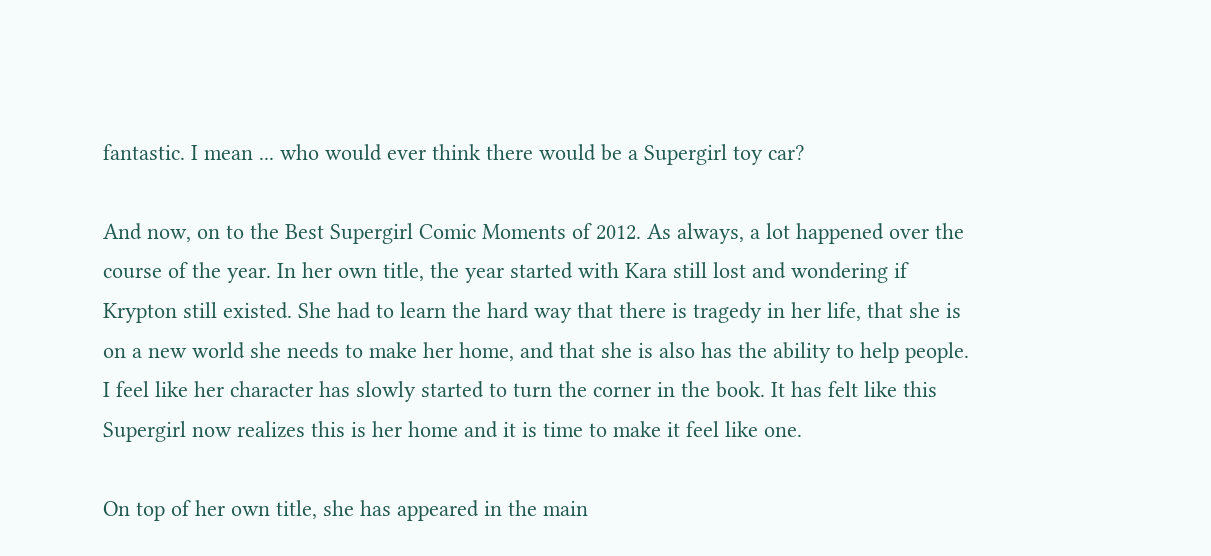fantastic. I mean ... who would ever think there would be a Supergirl toy car?

And now, on to the Best Supergirl Comic Moments of 2012. As always, a lot happened over the course of the year. In her own title, the year started with Kara still lost and wondering if Krypton still existed. She had to learn the hard way that there is tragedy in her life, that she is on a new world she needs to make her home, and that she is also has the ability to help people. I feel like her character has slowly started to turn the corner in the book. It has felt like this Supergirl now realizes this is her home and it is time to make it feel like one.

On top of her own title, she has appeared in the main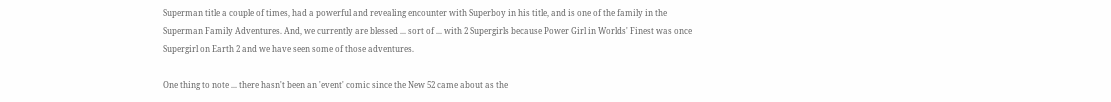Superman title a couple of times, had a powerful and revealing encounter with Superboy in his title, and is one of the family in the Superman Family Adventures. And, we currently are blessed ... sort of ... with 2 Supergirls because Power Girl in Worlds' Finest was once Supergirl on Earth 2 and we have seen some of those adventures.

One thing to note ... there hasn't been an 'event' comic since the New 52 came about as the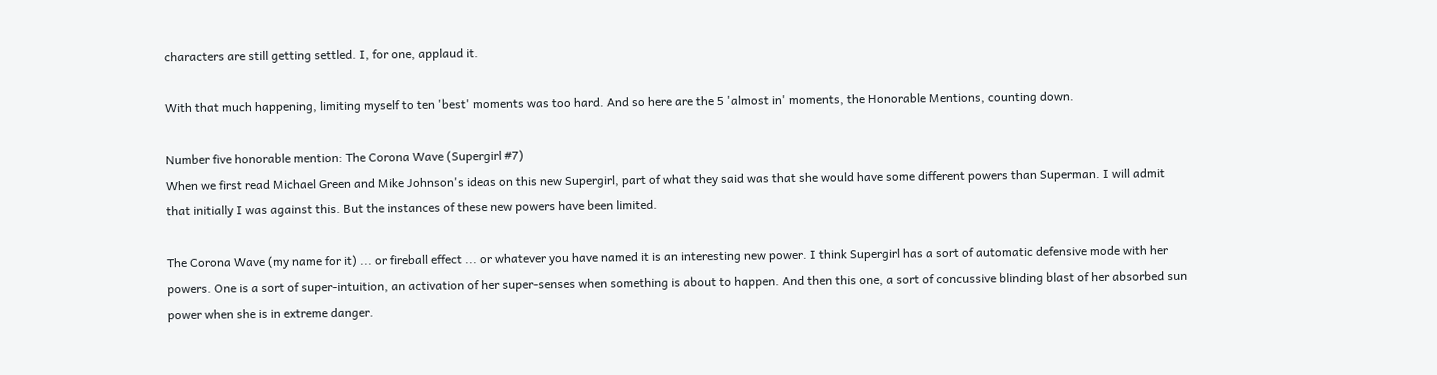characters are still getting settled. I, for one, applaud it.

With that much happening, limiting myself to ten 'best' moments was too hard. And so here are the 5 'almost in' moments, the Honorable Mentions, counting down.

Number five honorable mention: The Corona Wave (Supergirl #7)
When we first read Michael Green and Mike Johnson's ideas on this new Supergirl, part of what they said was that she would have some different powers than Superman. I will admit that initially I was against this. But the instances of these new powers have been limited.

The Corona Wave (my name for it) ... or fireball effect ... or whatever you have named it is an interesting new power. I think Supergirl has a sort of automatic defensive mode with her powers. One is a sort of super-intuition, an activation of her super-senses when something is about to happen. And then this one, a sort of concussive blinding blast of her absorbed sun power when she is in extreme danger.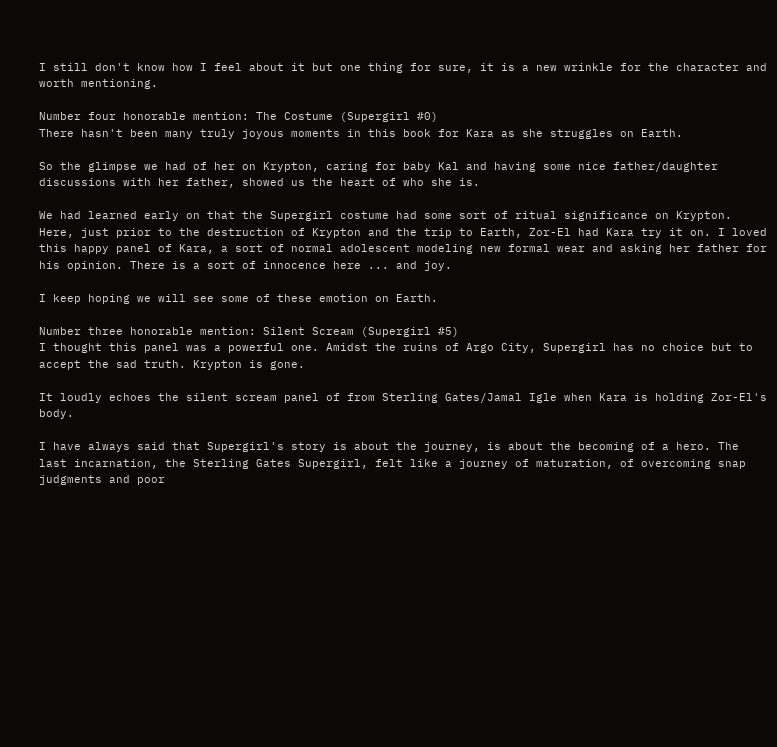I still don't know how I feel about it but one thing for sure, it is a new wrinkle for the character and worth mentioning.

Number four honorable mention: The Costume (Supergirl #0)
There hasn't been many truly joyous moments in this book for Kara as she struggles on Earth.

So the glimpse we had of her on Krypton, caring for baby Kal and having some nice father/daughter discussions with her father, showed us the heart of who she is.

We had learned early on that the Supergirl costume had some sort of ritual significance on Krypton. Here, just prior to the destruction of Krypton and the trip to Earth, Zor-El had Kara try it on. I loved this happy panel of Kara, a sort of normal adolescent modeling new formal wear and asking her father for his opinion. There is a sort of innocence here ... and joy.

I keep hoping we will see some of these emotion on Earth.

Number three honorable mention: Silent Scream (Supergirl #5)
I thought this panel was a powerful one. Amidst the ruins of Argo City, Supergirl has no choice but to accept the sad truth. Krypton is gone.

It loudly echoes the silent scream panel of from Sterling Gates/Jamal Igle when Kara is holding Zor-El's body.

I have always said that Supergirl's story is about the journey, is about the becoming of a hero. The last incarnation, the Sterling Gates Supergirl, felt like a journey of maturation, of overcoming snap judgments and poor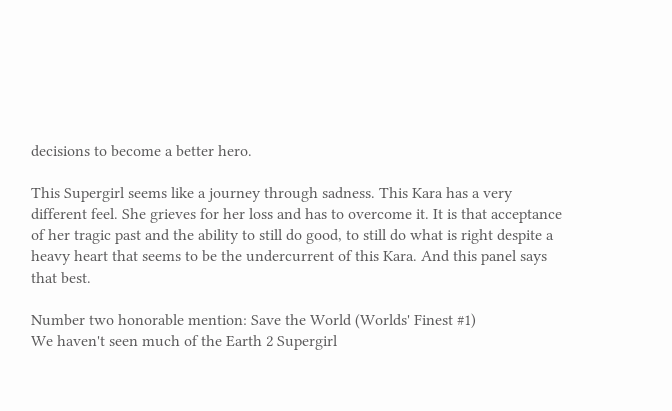decisions to become a better hero.

This Supergirl seems like a journey through sadness. This Kara has a very different feel. She grieves for her loss and has to overcome it. It is that acceptance of her tragic past and the ability to still do good, to still do what is right despite a heavy heart that seems to be the undercurrent of this Kara. And this panel says that best.

Number two honorable mention: Save the World (Worlds' Finest #1)
We haven't seen much of the Earth 2 Supergirl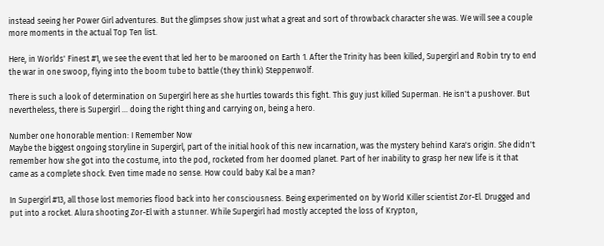instead seeing her Power Girl adventures. But the glimpses show just what a great and sort of throwback character she was. We will see a couple more moments in the actual Top Ten list.

Here, in Worlds' Finest #1, we see the event that led her to be marooned on Earth 1. After the Trinity has been killed, Supergirl and Robin try to end the war in one swoop, flying into the boom tube to battle (they think) Steppenwolf.

There is such a look of determination on Supergirl here as she hurtles towards this fight. This guy just killed Superman. He isn't a pushover. But nevertheless, there is Supergirl ... doing the right thing and carrying on, being a hero.

Number one honorable mention: I Remember Now
Maybe the biggest ongoing storyline in Supergirl, part of the initial hook of this new incarnation, was the mystery behind Kara's origin. She didn't remember how she got into the costume, into the pod, rocketed from her doomed planet. Part of her inability to grasp her new life is it that came as a complete shock. Even time made no sense. How could baby Kal be a man?

In Supergirl #13, all those lost memories flood back into her consciousness. Being experimented on by World Killer scientist Zor-El. Drugged and put into a rocket. Alura shooting Zor-El with a stunner. While Supergirl had mostly accepted the loss of Krypton,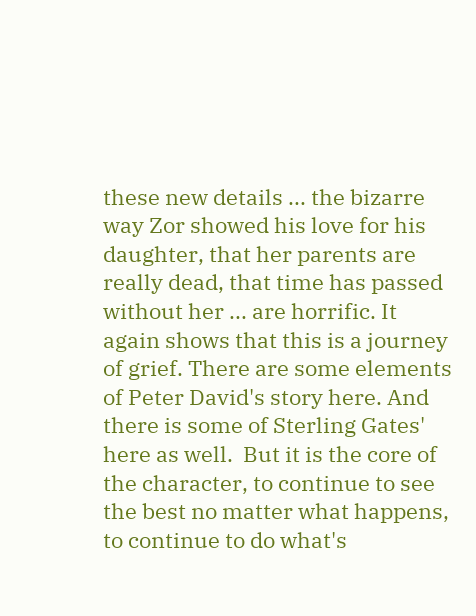these new details ... the bizarre way Zor showed his love for his daughter, that her parents are really dead, that time has passed without her ... are horrific. It again shows that this is a journey of grief. There are some elements of Peter David's story here. And there is some of Sterling Gates' here as well.  But it is the core of the character, to continue to see the best no matter what happens, to continue to do what's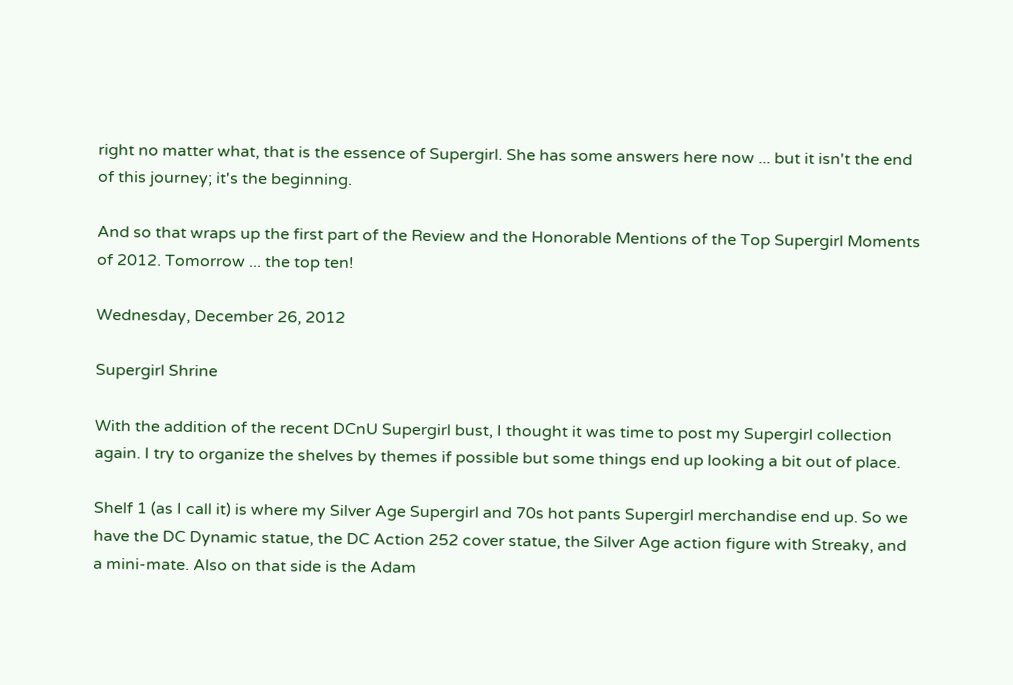right no matter what, that is the essence of Supergirl. She has some answers here now ... but it isn't the end of this journey; it's the beginning.

And so that wraps up the first part of the Review and the Honorable Mentions of the Top Supergirl Moments of 2012. Tomorrow ... the top ten!

Wednesday, December 26, 2012

Supergirl Shrine

With the addition of the recent DCnU Supergirl bust, I thought it was time to post my Supergirl collection again. I try to organize the shelves by themes if possible but some things end up looking a bit out of place.

Shelf 1 (as I call it) is where my Silver Age Supergirl and 70s hot pants Supergirl merchandise end up. So we have the DC Dynamic statue, the DC Action 252 cover statue, the Silver Age action figure with Streaky, and a mini-mate. Also on that side is the Adam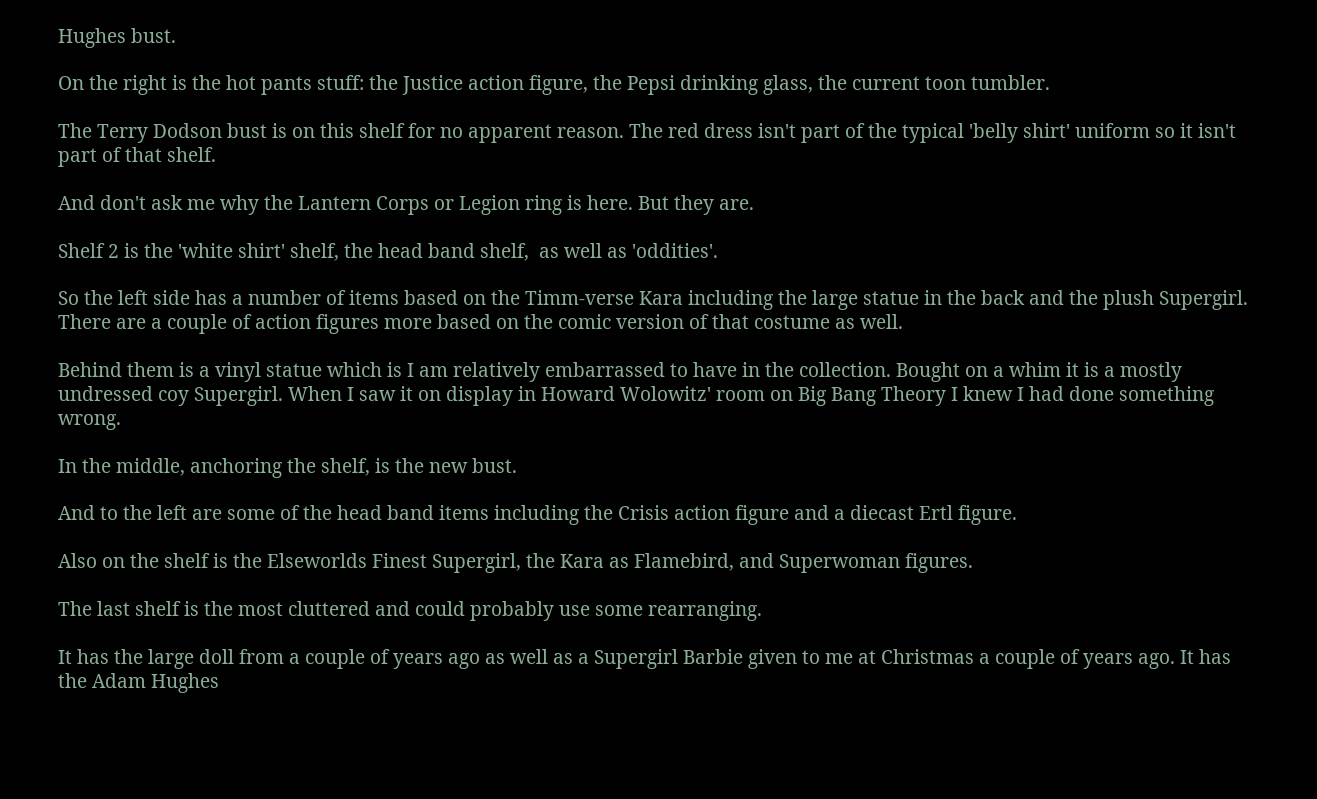Hughes bust.

On the right is the hot pants stuff: the Justice action figure, the Pepsi drinking glass, the current toon tumbler.

The Terry Dodson bust is on this shelf for no apparent reason. The red dress isn't part of the typical 'belly shirt' uniform so it isn't part of that shelf.

And don't ask me why the Lantern Corps or Legion ring is here. But they are.

Shelf 2 is the 'white shirt' shelf, the head band shelf,  as well as 'oddities'.

So the left side has a number of items based on the Timm-verse Kara including the large statue in the back and the plush Supergirl. There are a couple of action figures more based on the comic version of that costume as well.

Behind them is a vinyl statue which is I am relatively embarrassed to have in the collection. Bought on a whim it is a mostly undressed coy Supergirl. When I saw it on display in Howard Wolowitz' room on Big Bang Theory I knew I had done something wrong.

In the middle, anchoring the shelf, is the new bust.

And to the left are some of the head band items including the Crisis action figure and a diecast Ertl figure.

Also on the shelf is the Elseworlds Finest Supergirl, the Kara as Flamebird, and Superwoman figures.

The last shelf is the most cluttered and could probably use some rearranging.

It has the large doll from a couple of years ago as well as a Supergirl Barbie given to me at Christmas a couple of years ago. It has the Adam Hughes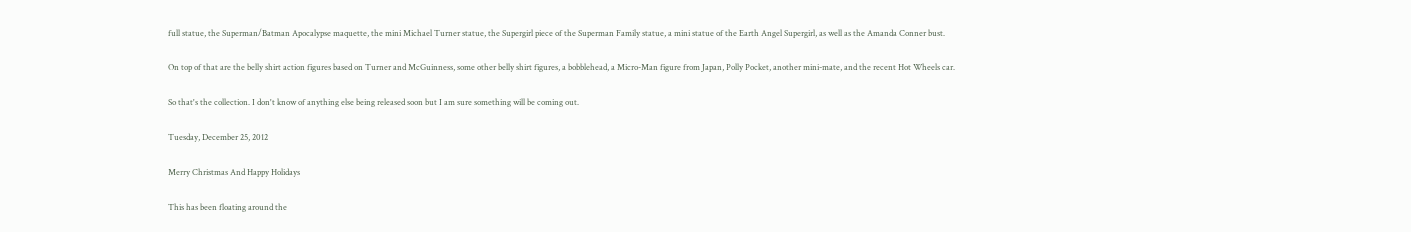full statue, the Superman/Batman Apocalypse maquette, the mini Michael Turner statue, the Supergirl piece of the Superman Family statue, a mini statue of the Earth Angel Supergirl, as well as the Amanda Conner bust.

On top of that are the belly shirt action figures based on Turner and McGuinness, some other belly shirt figures, a bobblehead, a Micro-Man figure from Japan, Polly Pocket, another mini-mate, and the recent Hot Wheels car.

So that's the collection. I don't know of anything else being released soon but I am sure something will be coming out.

Tuesday, December 25, 2012

Merry Christmas And Happy Holidays

This has been floating around the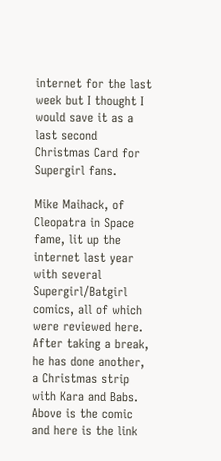internet for the last week but I thought I would save it as a last second Christmas Card for Supergirl fans.

Mike Maihack, of Cleopatra in Space fame, lit up the internet last year with several Supergirl/Batgirl comics, all of which were reviewed here.  After taking a break, he has done another, a Christmas strip with Kara and Babs. Above is the comic and here is the link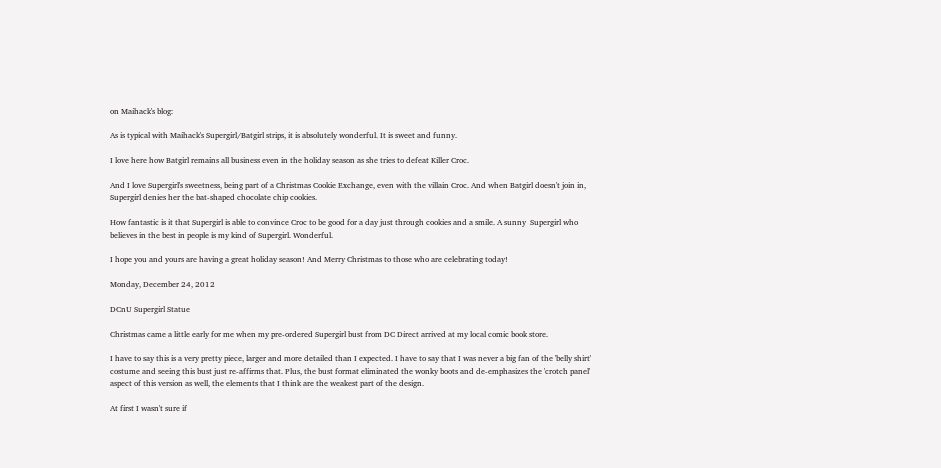on Maihack's blog:

As is typical with Maihack's Supergirl/Batgirl strips, it is absolutely wonderful. It is sweet and funny.

I love here how Batgirl remains all business even in the holiday season as she tries to defeat Killer Croc.

And I love Supergirl's sweetness, being part of a Christmas Cookie Exchange, even with the villain Croc. And when Batgirl doesn't join in, Supergirl denies her the bat-shaped chocolate chip cookies.

How fantastic is it that Supergirl is able to convince Croc to be good for a day just through cookies and a smile. A sunny  Supergirl who believes in the best in people is my kind of Supergirl. Wonderful.

I hope you and yours are having a great holiday season! And Merry Christmas to those who are celebrating today!

Monday, December 24, 2012

DCnU Supergirl Statue

Christmas came a little early for me when my pre-ordered Supergirl bust from DC Direct arrived at my local comic book store.

I have to say this is a very pretty piece, larger and more detailed than I expected. I have to say that I was never a big fan of the 'belly shirt' costume and seeing this bust just re-affirms that. Plus, the bust format eliminated the wonky boots and de-emphasizes the 'crotch panel' aspect of this version as well, the elements that I think are the weakest part of the design.

At first I wasn't sure if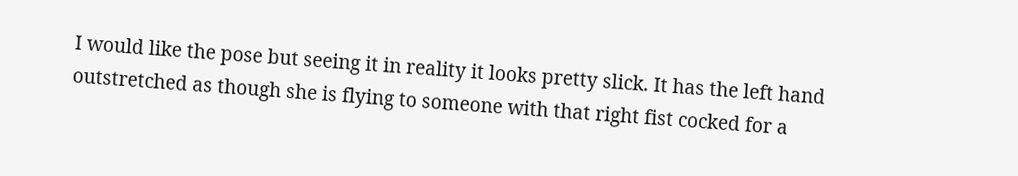I would like the pose but seeing it in reality it looks pretty slick. It has the left hand outstretched as though she is flying to someone with that right fist cocked for a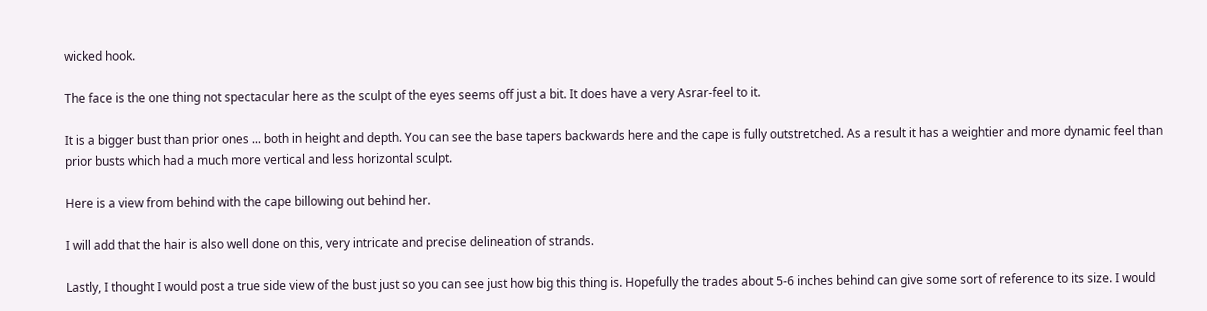wicked hook.

The face is the one thing not spectacular here as the sculpt of the eyes seems off just a bit. It does have a very Asrar-feel to it.

It is a bigger bust than prior ones ... both in height and depth. You can see the base tapers backwards here and the cape is fully outstretched. As a result it has a weightier and more dynamic feel than prior busts which had a much more vertical and less horizontal sculpt.

Here is a view from behind with the cape billowing out behind her.

I will add that the hair is also well done on this, very intricate and precise delineation of strands.

Lastly, I thought I would post a true side view of the bust just so you can see just how big this thing is. Hopefully the trades about 5-6 inches behind can give some sort of reference to its size. I would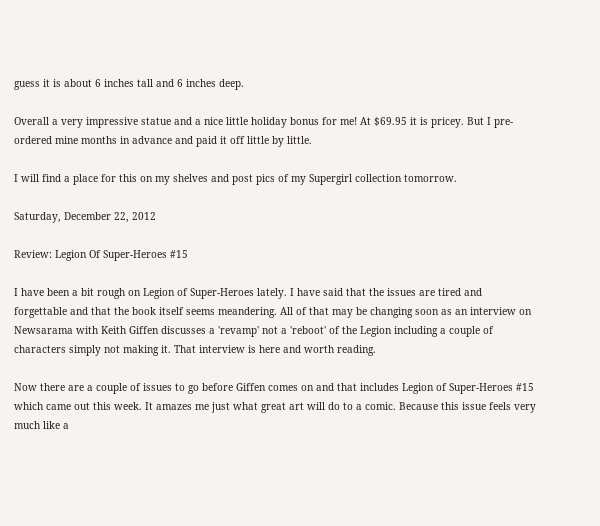guess it is about 6 inches tall and 6 inches deep.

Overall a very impressive statue and a nice little holiday bonus for me! At $69.95 it is pricey. But I pre-ordered mine months in advance and paid it off little by little.

I will find a place for this on my shelves and post pics of my Supergirl collection tomorrow.

Saturday, December 22, 2012

Review: Legion Of Super-Heroes #15

I have been a bit rough on Legion of Super-Heroes lately. I have said that the issues are tired and forgettable and that the book itself seems meandering. All of that may be changing soon as an interview on Newsarama with Keith Giffen discusses a 'revamp' not a 'reboot' of the Legion including a couple of characters simply not making it. That interview is here and worth reading.

Now there are a couple of issues to go before Giffen comes on and that includes Legion of Super-Heroes #15 which came out this week. It amazes me just what great art will do to a comic. Because this issue feels very much like a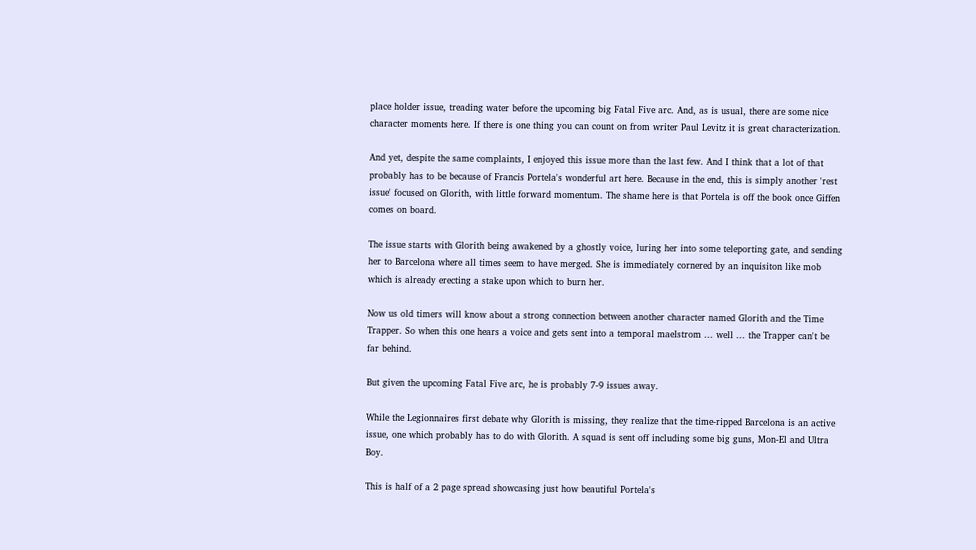place holder issue, treading water before the upcoming big Fatal Five arc. And, as is usual, there are some nice character moments here. If there is one thing you can count on from writer Paul Levitz it is great characterization.

And yet, despite the same complaints, I enjoyed this issue more than the last few. And I think that a lot of that probably has to be because of Francis Portela's wonderful art here. Because in the end, this is simply another 'rest issue' focused on Glorith, with little forward momentum. The shame here is that Portela is off the book once Giffen comes on board.

The issue starts with Glorith being awakened by a ghostly voice, luring her into some teleporting gate, and sending her to Barcelona where all times seem to have merged. She is immediately cornered by an inquisiton like mob which is already erecting a stake upon which to burn her.

Now us old timers will know about a strong connection between another character named Glorith and the Time Trapper. So when this one hears a voice and gets sent into a temporal maelstrom ... well ... the Trapper can't be far behind.

But given the upcoming Fatal Five arc, he is probably 7-9 issues away.

While the Legionnaires first debate why Glorith is missing, they realize that the time-ripped Barcelona is an active issue, one which probably has to do with Glorith. A squad is sent off including some big guns, Mon-El and Ultra Boy.

This is half of a 2 page spread showcasing just how beautiful Portela's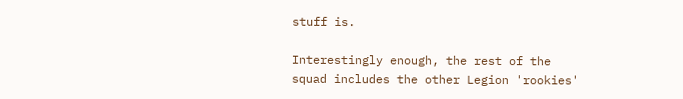stuff is.

Interestingly enough, the rest of the squad includes the other Legion 'rookies'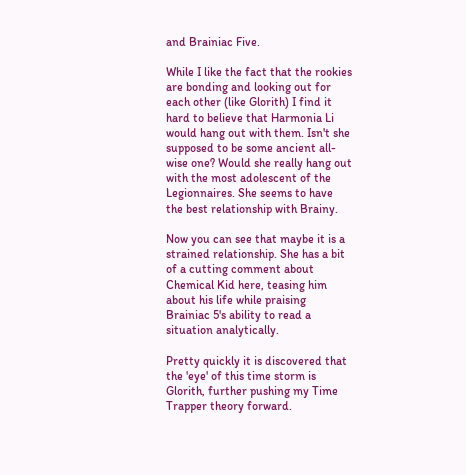and Brainiac Five.

While I like the fact that the rookies are bonding and looking out for each other (like Glorith) I find it hard to believe that Harmonia Li would hang out with them. Isn't she supposed to be some ancient all-wise one? Would she really hang out with the most adolescent of the Legionnaires. She seems to have the best relationship with Brainy.

Now you can see that maybe it is a strained relationship. She has a bit of a cutting comment about Chemical Kid here, teasing him about his life while praising Brainiac 5's ability to read a situation analytically.

Pretty quickly it is discovered that the 'eye' of this time storm is Glorith, further pushing my Time Trapper theory forward.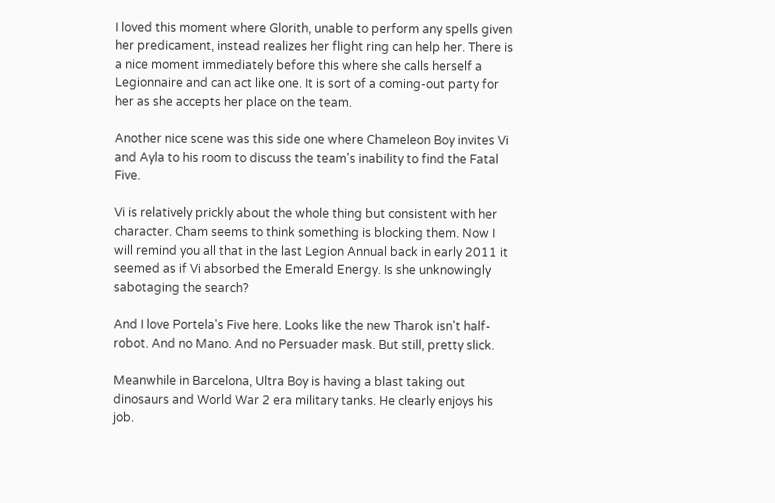I loved this moment where Glorith, unable to perform any spells given her predicament, instead realizes her flight ring can help her. There is a nice moment immediately before this where she calls herself a Legionnaire and can act like one. It is sort of a coming-out party for her as she accepts her place on the team.

Another nice scene was this side one where Chameleon Boy invites Vi and Ayla to his room to discuss the team's inability to find the Fatal Five.

Vi is relatively prickly about the whole thing but consistent with her character. Cham seems to think something is blocking them. Now I will remind you all that in the last Legion Annual back in early 2011 it seemed as if Vi absorbed the Emerald Energy. Is she unknowingly sabotaging the search?

And I love Portela's Five here. Looks like the new Tharok isn't half-robot. And no Mano. And no Persuader mask. But still, pretty slick.

Meanwhile in Barcelona, Ultra Boy is having a blast taking out dinosaurs and World War 2 era military tanks. He clearly enjoys his job.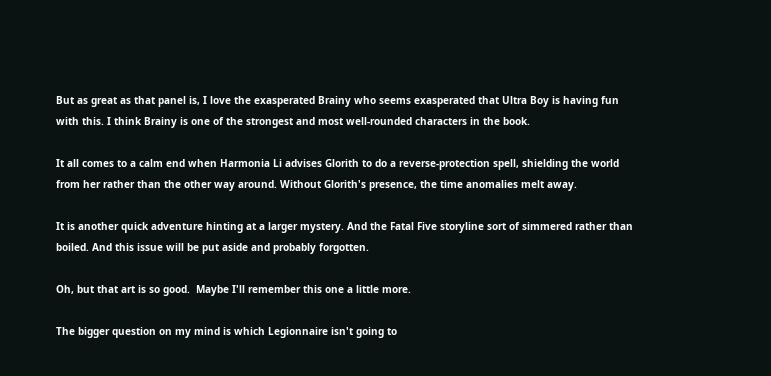But as great as that panel is, I love the exasperated Brainy who seems exasperated that Ultra Boy is having fun with this. I think Brainy is one of the strongest and most well-rounded characters in the book.

It all comes to a calm end when Harmonia Li advises Glorith to do a reverse-protection spell, shielding the world from her rather than the other way around. Without Glorith's presence, the time anomalies melt away.

It is another quick adventure hinting at a larger mystery. And the Fatal Five storyline sort of simmered rather than boiled. And this issue will be put aside and probably forgotten.

Oh, but that art is so good.  Maybe I'll remember this one a little more.

The bigger question on my mind is which Legionnaire isn't going to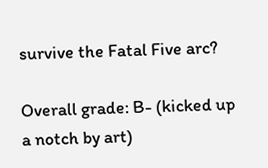survive the Fatal Five arc?

Overall grade: B- (kicked up a notch by art)